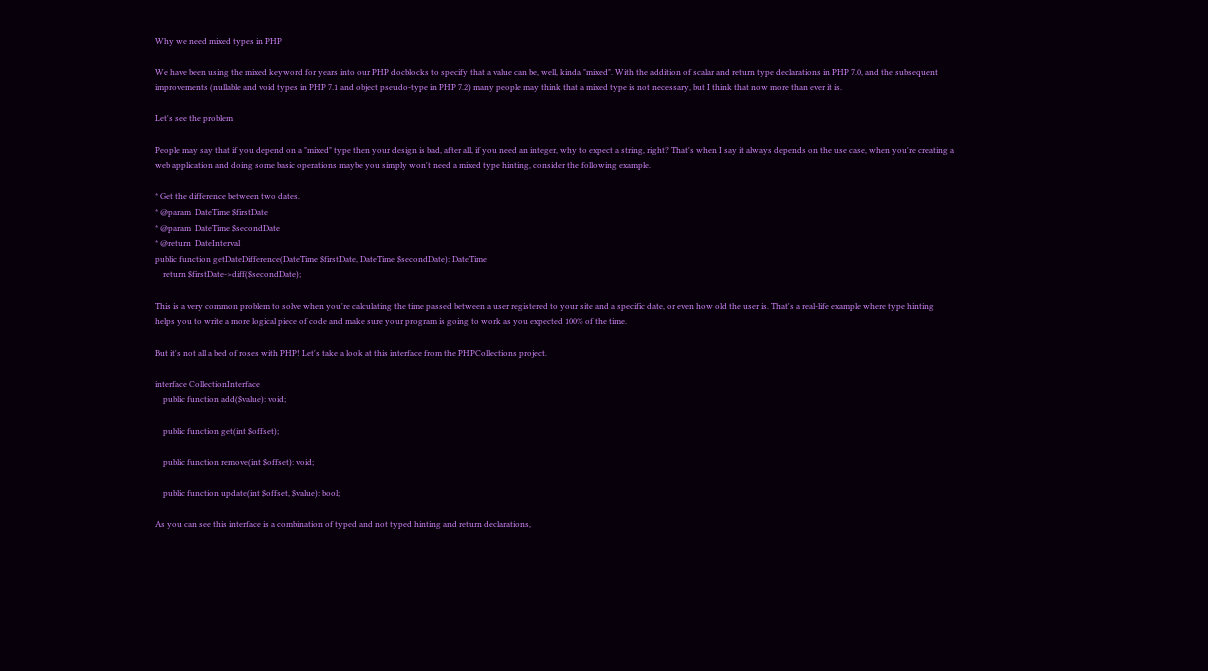Why we need mixed types in PHP

We have been using the mixed keyword for years into our PHP docblocks to specify that a value can be, well, kinda "mixed". With the addition of scalar and return type declarations in PHP 7.0, and the subsequent improvements (nullable and void types in PHP 7.1 and object pseudo-type in PHP 7.2) many people may think that a mixed type is not necessary, but I think that now more than ever it is.

Let's see the problem

People may say that if you depend on a "mixed" type then your design is bad, after all, if you need an integer, why to expect a string, right? That's when I say it always depends on the use case, when you're creating a web application and doing some basic operations maybe you simply won't need a mixed type hinting, consider the following example.

* Get the difference between two dates.
* @param  DateTime $firstDate
* @param  DateTime $secondDate
* @return  DateInterval
public function getDateDifference(DateTime $firstDate, DateTime $secondDate): DateTime
    return $firstDate->diff($secondDate);

This is a very common problem to solve when you're calculating the time passed between a user registered to your site and a specific date, or even how old the user is. That's a real-life example where type hinting helps you to write a more logical piece of code and make sure your program is going to work as you expected 100% of the time.

But it's not all a bed of roses with PHP! Let's take a look at this interface from the PHPCollections project.

interface CollectionInterface
    public function add($value): void;

    public function get(int $offset);

    public function remove(int $offset): void;

    public function update(int $offset, $value): bool;

As you can see this interface is a combination of typed and not typed hinting and return declarations,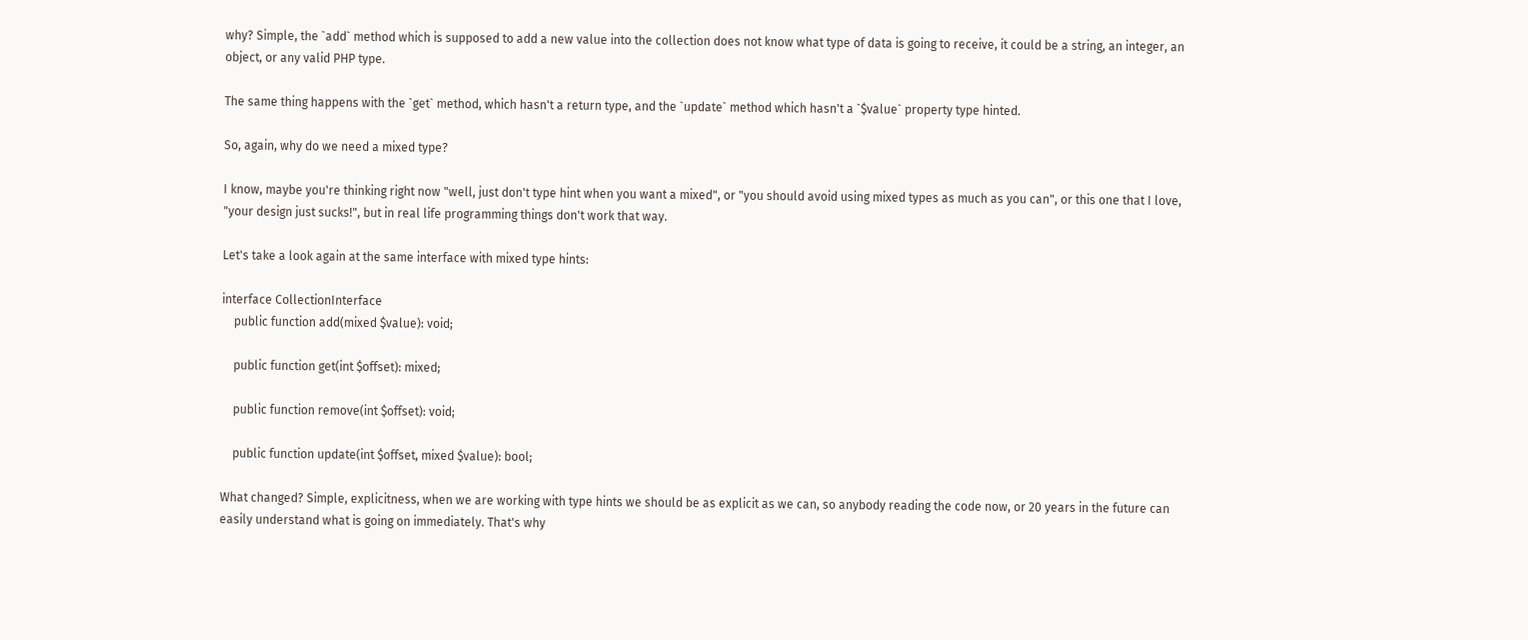why? Simple, the `add` method which is supposed to add a new value into the collection does not know what type of data is going to receive, it could be a string, an integer, an object, or any valid PHP type.

The same thing happens with the `get` method, which hasn't a return type, and the `update` method which hasn't a `$value` property type hinted.

So, again, why do we need a mixed type?

I know, maybe you're thinking right now "well, just don't type hint when you want a mixed", or "you should avoid using mixed types as much as you can", or this one that I love, "your design just sucks!", but in real life programming things don't work that way.

Let's take a look again at the same interface with mixed type hints:

interface CollectionInterface
    public function add(mixed $value): void;

    public function get(int $offset): mixed;

    public function remove(int $offset): void;

    public function update(int $offset, mixed $value): bool;

What changed? Simple, explicitness, when we are working with type hints we should be as explicit as we can, so anybody reading the code now, or 20 years in the future can easily understand what is going on immediately. That's why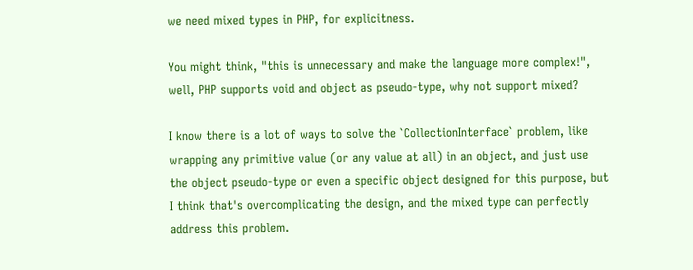we need mixed types in PHP, for explicitness.

You might think, "this is unnecessary and make the language more complex!", well, PHP supports void and object as pseudo-type, why not support mixed?

I know there is a lot of ways to solve the `CollectionInterface` problem, like wrapping any primitive value (or any value at all) in an object, and just use the object pseudo-type or even a specific object designed for this purpose, but I think that's overcomplicating the design, and the mixed type can perfectly address this problem.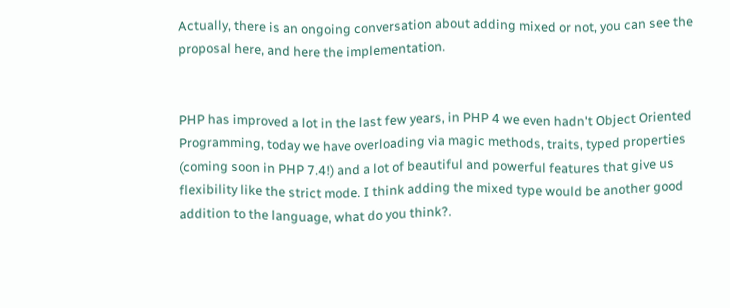Actually, there is an ongoing conversation about adding mixed or not, you can see the proposal here, and here the implementation.


PHP has improved a lot in the last few years, in PHP 4 we even hadn't Object Oriented Programming, today we have overloading via magic methods, traits, typed properties (coming soon in PHP 7.4!) and a lot of beautiful and powerful features that give us flexibility like the strict mode. I think adding the mixed type would be another good addition to the language, what do you think?.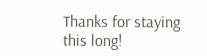Thanks for staying this long!